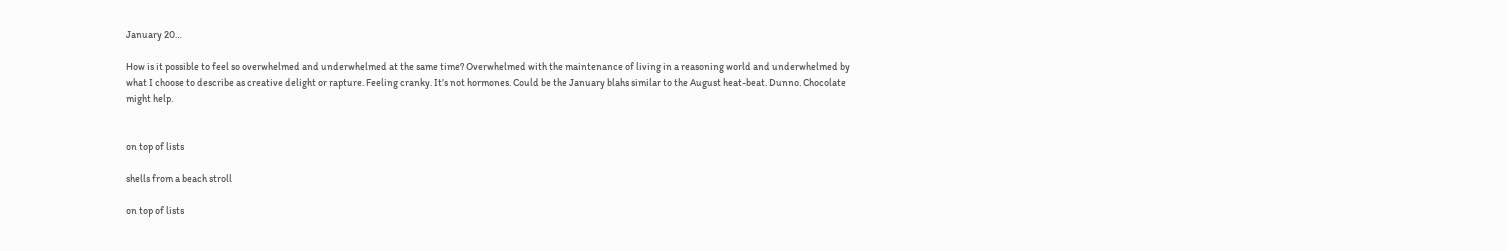January 20…

How is it possible to feel so overwhelmed and underwhelmed at the same time? Overwhelmed with the maintenance of living in a reasoning world and underwhelmed by what I choose to describe as creative delight or rapture. Feeling cranky. It’s not hormones. Could be the January blahs similar to the August heat-beat. Dunno. Chocolate might help.


on top of lists

shells from a beach stroll

on top of lists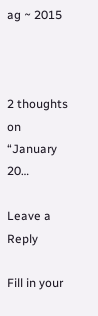ag ~ 2015



2 thoughts on “January 20…

Leave a Reply

Fill in your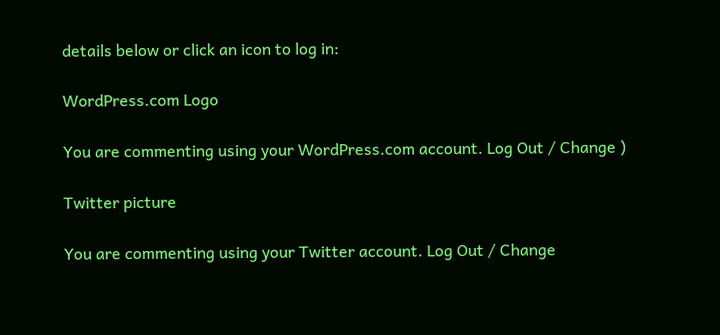details below or click an icon to log in:

WordPress.com Logo

You are commenting using your WordPress.com account. Log Out / Change )

Twitter picture

You are commenting using your Twitter account. Log Out / Change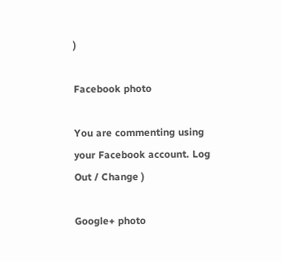)

Facebook photo

You are commenting using your Facebook account. Log Out / Change )

Google+ photo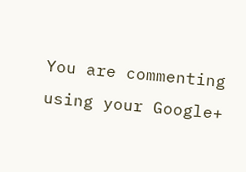You are commenting using your Google+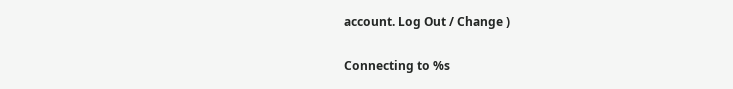account. Log Out / Change )

Connecting to %s